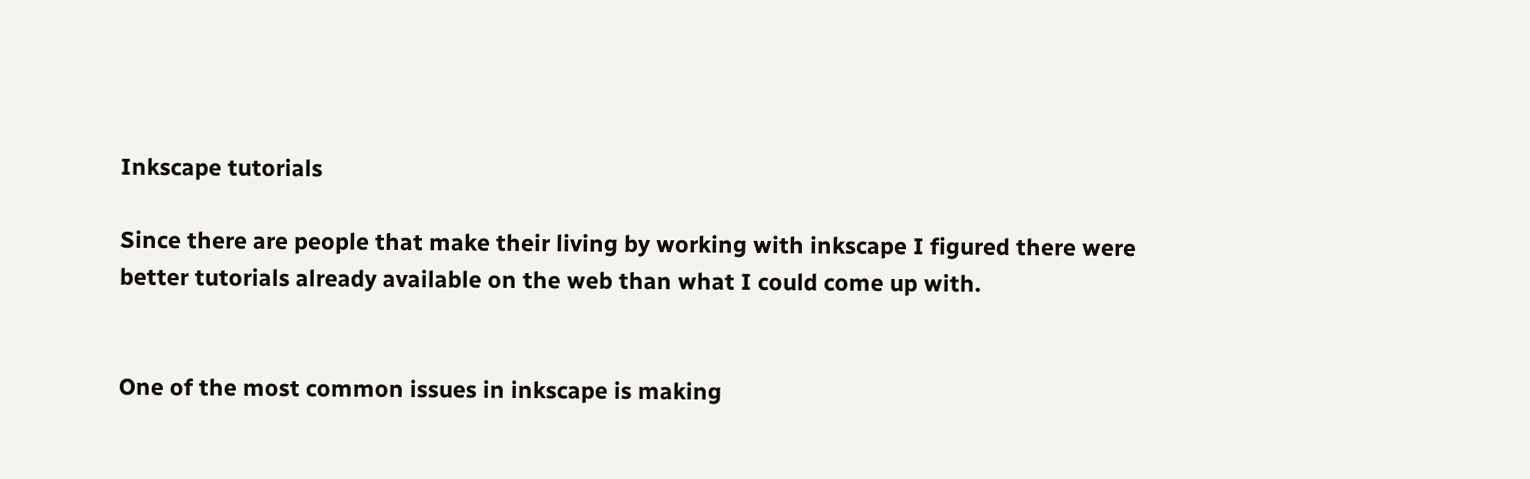Inkscape tutorials

Since there are people that make their living by working with inkscape I figured there were better tutorials already available on the web than what I could come up with.


One of the most common issues in inkscape is making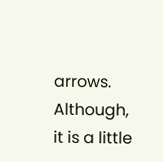arrows. Although, it is a little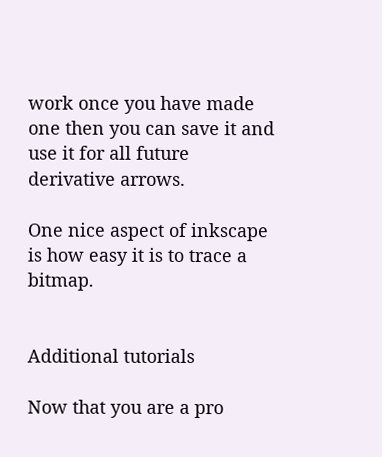work once you have made one then you can save it and use it for all future derivative arrows.

One nice aspect of inkscape is how easy it is to trace a bitmap.


Additional tutorials

Now that you are a pro